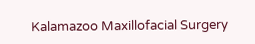Kalamazoo Maxillofacial Surgery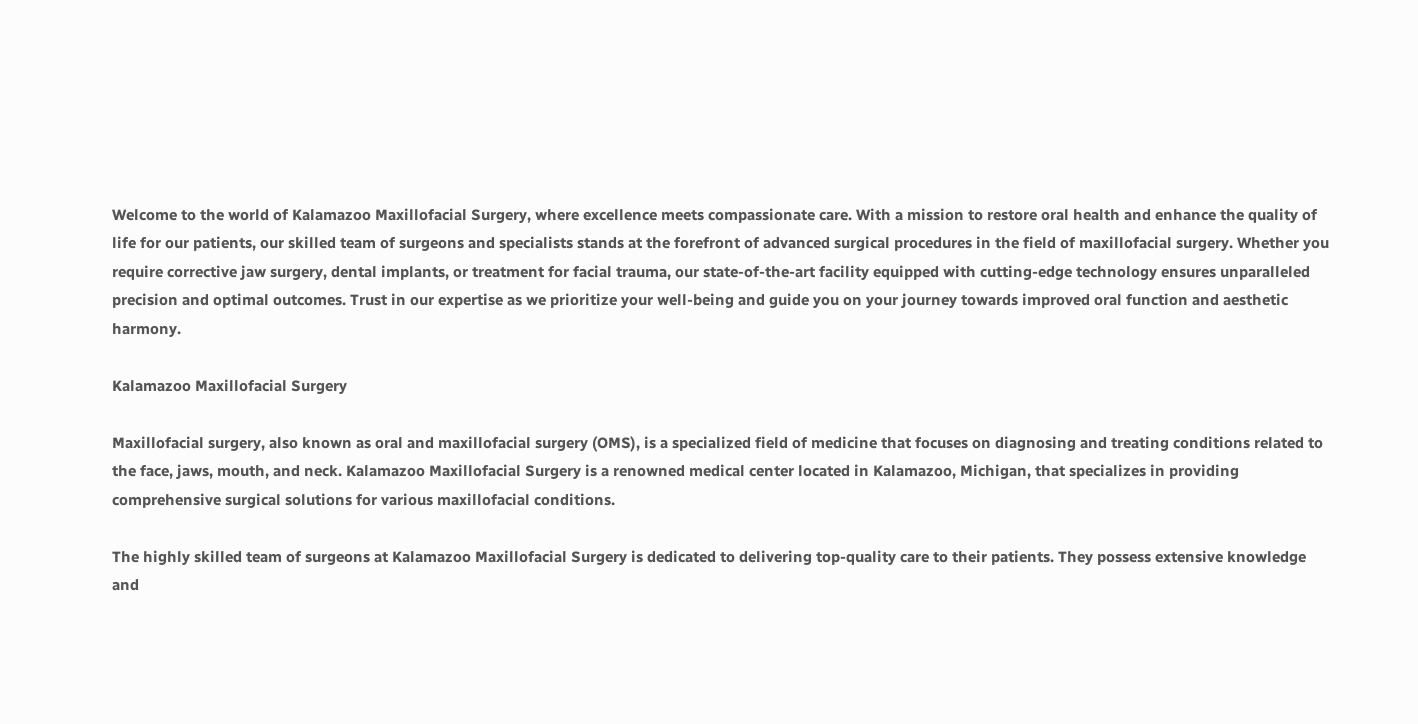Welcome to the world of Kalamazoo Maxillofacial Surgery, where excellence meets compassionate care. With a mission to restore oral health and enhance the quality of life for our patients, our skilled team of surgeons and specialists stands at the forefront of advanced surgical procedures in the field of maxillofacial surgery. Whether you require corrective jaw surgery, dental implants, or treatment for facial trauma, our state-of-the-art facility equipped with cutting-edge technology ensures unparalleled precision and optimal outcomes. Trust in our expertise as we prioritize your well-being and guide you on your journey towards improved oral function and aesthetic harmony.

Kalamazoo Maxillofacial Surgery

Maxillofacial surgery, also known as oral and maxillofacial surgery (OMS), is a specialized field of medicine that focuses on diagnosing and treating conditions related to the face, jaws, mouth, and neck. Kalamazoo Maxillofacial Surgery is a renowned medical center located in Kalamazoo, Michigan, that specializes in providing comprehensive surgical solutions for various maxillofacial conditions.

The highly skilled team of surgeons at Kalamazoo Maxillofacial Surgery is dedicated to delivering top-quality care to their patients. They possess extensive knowledge and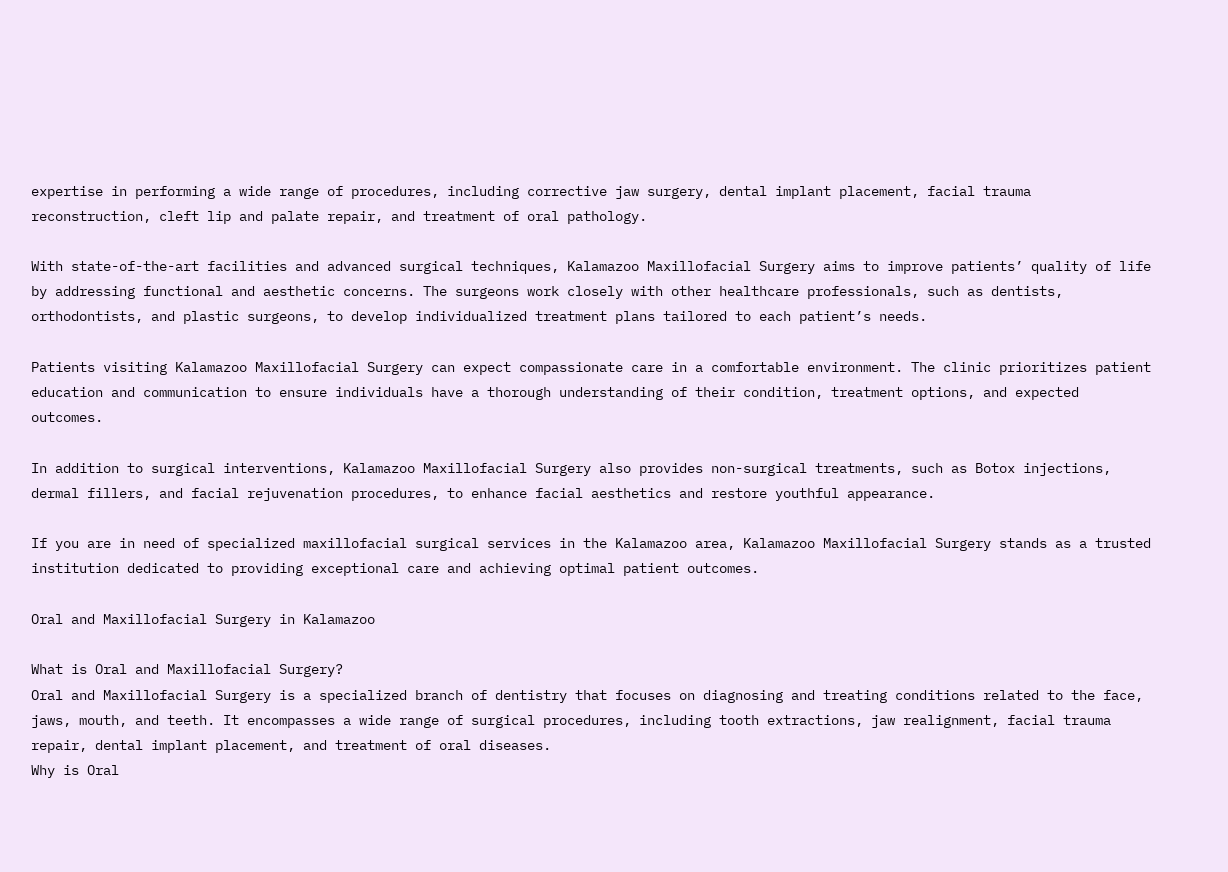expertise in performing a wide range of procedures, including corrective jaw surgery, dental implant placement, facial trauma reconstruction, cleft lip and palate repair, and treatment of oral pathology.

With state-of-the-art facilities and advanced surgical techniques, Kalamazoo Maxillofacial Surgery aims to improve patients’ quality of life by addressing functional and aesthetic concerns. The surgeons work closely with other healthcare professionals, such as dentists, orthodontists, and plastic surgeons, to develop individualized treatment plans tailored to each patient’s needs.

Patients visiting Kalamazoo Maxillofacial Surgery can expect compassionate care in a comfortable environment. The clinic prioritizes patient education and communication to ensure individuals have a thorough understanding of their condition, treatment options, and expected outcomes.

In addition to surgical interventions, Kalamazoo Maxillofacial Surgery also provides non-surgical treatments, such as Botox injections, dermal fillers, and facial rejuvenation procedures, to enhance facial aesthetics and restore youthful appearance.

If you are in need of specialized maxillofacial surgical services in the Kalamazoo area, Kalamazoo Maxillofacial Surgery stands as a trusted institution dedicated to providing exceptional care and achieving optimal patient outcomes.

Oral and Maxillofacial Surgery in Kalamazoo

What is Oral and Maxillofacial Surgery?
Oral and Maxillofacial Surgery is a specialized branch of dentistry that focuses on diagnosing and treating conditions related to the face, jaws, mouth, and teeth. It encompasses a wide range of surgical procedures, including tooth extractions, jaw realignment, facial trauma repair, dental implant placement, and treatment of oral diseases.
Why is Oral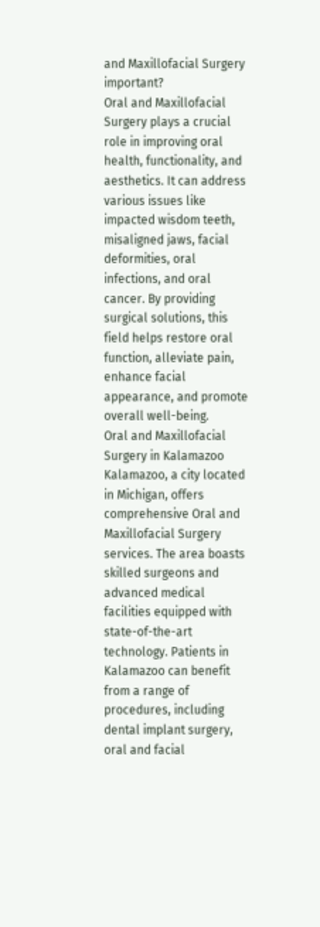and Maxillofacial Surgery important?
Oral and Maxillofacial Surgery plays a crucial role in improving oral health, functionality, and aesthetics. It can address various issues like impacted wisdom teeth, misaligned jaws, facial deformities, oral infections, and oral cancer. By providing surgical solutions, this field helps restore oral function, alleviate pain, enhance facial appearance, and promote overall well-being.
Oral and Maxillofacial Surgery in Kalamazoo
Kalamazoo, a city located in Michigan, offers comprehensive Oral and Maxillofacial Surgery services. The area boasts skilled surgeons and advanced medical facilities equipped with state-of-the-art technology. Patients in Kalamazoo can benefit from a range of procedures, including dental implant surgery, oral and facial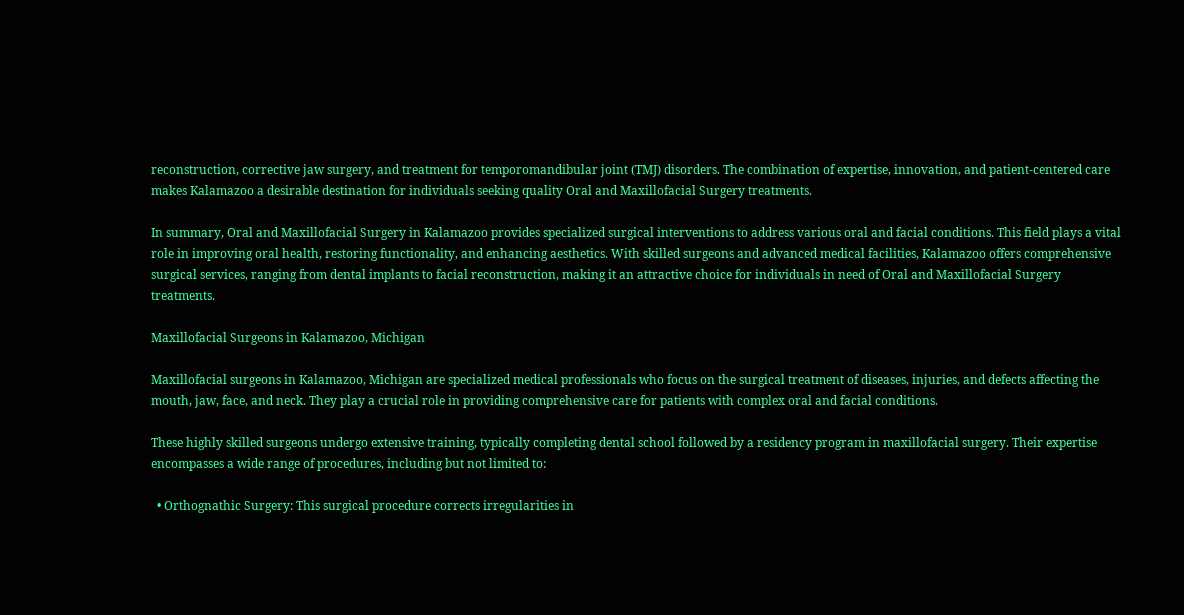reconstruction, corrective jaw surgery, and treatment for temporomandibular joint (TMJ) disorders. The combination of expertise, innovation, and patient-centered care makes Kalamazoo a desirable destination for individuals seeking quality Oral and Maxillofacial Surgery treatments.

In summary, Oral and Maxillofacial Surgery in Kalamazoo provides specialized surgical interventions to address various oral and facial conditions. This field plays a vital role in improving oral health, restoring functionality, and enhancing aesthetics. With skilled surgeons and advanced medical facilities, Kalamazoo offers comprehensive surgical services, ranging from dental implants to facial reconstruction, making it an attractive choice for individuals in need of Oral and Maxillofacial Surgery treatments.

Maxillofacial Surgeons in Kalamazoo, Michigan

Maxillofacial surgeons in Kalamazoo, Michigan are specialized medical professionals who focus on the surgical treatment of diseases, injuries, and defects affecting the mouth, jaw, face, and neck. They play a crucial role in providing comprehensive care for patients with complex oral and facial conditions.

These highly skilled surgeons undergo extensive training, typically completing dental school followed by a residency program in maxillofacial surgery. Their expertise encompasses a wide range of procedures, including but not limited to:

  • Orthognathic Surgery: This surgical procedure corrects irregularities in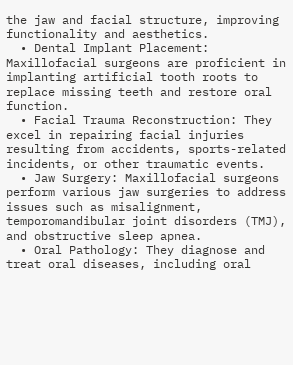the jaw and facial structure, improving functionality and aesthetics.
  • Dental Implant Placement: Maxillofacial surgeons are proficient in implanting artificial tooth roots to replace missing teeth and restore oral function.
  • Facial Trauma Reconstruction: They excel in repairing facial injuries resulting from accidents, sports-related incidents, or other traumatic events.
  • Jaw Surgery: Maxillofacial surgeons perform various jaw surgeries to address issues such as misalignment, temporomandibular joint disorders (TMJ), and obstructive sleep apnea.
  • Oral Pathology: They diagnose and treat oral diseases, including oral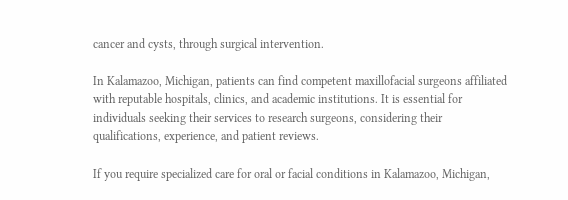cancer and cysts, through surgical intervention.

In Kalamazoo, Michigan, patients can find competent maxillofacial surgeons affiliated with reputable hospitals, clinics, and academic institutions. It is essential for individuals seeking their services to research surgeons, considering their qualifications, experience, and patient reviews.

If you require specialized care for oral or facial conditions in Kalamazoo, Michigan,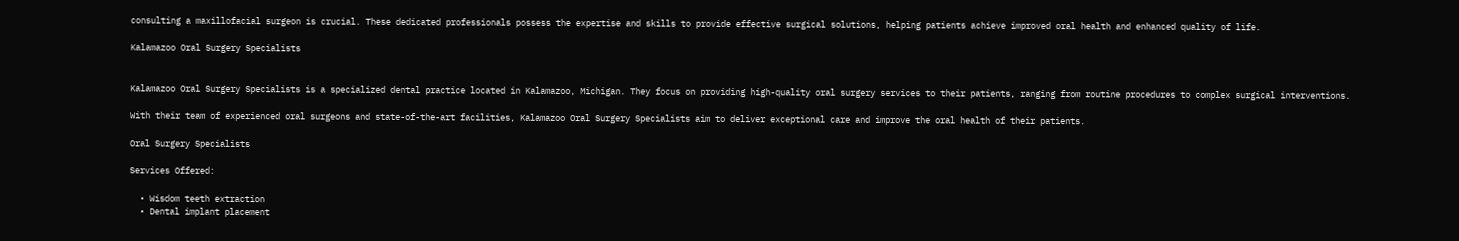consulting a maxillofacial surgeon is crucial. These dedicated professionals possess the expertise and skills to provide effective surgical solutions, helping patients achieve improved oral health and enhanced quality of life.

Kalamazoo Oral Surgery Specialists


Kalamazoo Oral Surgery Specialists is a specialized dental practice located in Kalamazoo, Michigan. They focus on providing high-quality oral surgery services to their patients, ranging from routine procedures to complex surgical interventions.

With their team of experienced oral surgeons and state-of-the-art facilities, Kalamazoo Oral Surgery Specialists aim to deliver exceptional care and improve the oral health of their patients.

Oral Surgery Specialists

Services Offered:

  • Wisdom teeth extraction
  • Dental implant placement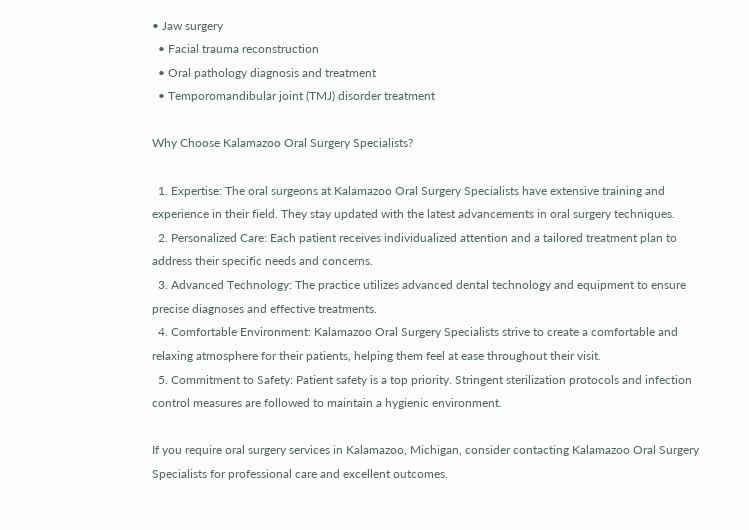• Jaw surgery
  • Facial trauma reconstruction
  • Oral pathology diagnosis and treatment
  • Temporomandibular joint (TMJ) disorder treatment

Why Choose Kalamazoo Oral Surgery Specialists?

  1. Expertise: The oral surgeons at Kalamazoo Oral Surgery Specialists have extensive training and experience in their field. They stay updated with the latest advancements in oral surgery techniques.
  2. Personalized Care: Each patient receives individualized attention and a tailored treatment plan to address their specific needs and concerns.
  3. Advanced Technology: The practice utilizes advanced dental technology and equipment to ensure precise diagnoses and effective treatments.
  4. Comfortable Environment: Kalamazoo Oral Surgery Specialists strive to create a comfortable and relaxing atmosphere for their patients, helping them feel at ease throughout their visit.
  5. Commitment to Safety: Patient safety is a top priority. Stringent sterilization protocols and infection control measures are followed to maintain a hygienic environment.

If you require oral surgery services in Kalamazoo, Michigan, consider contacting Kalamazoo Oral Surgery Specialists for professional care and excellent outcomes.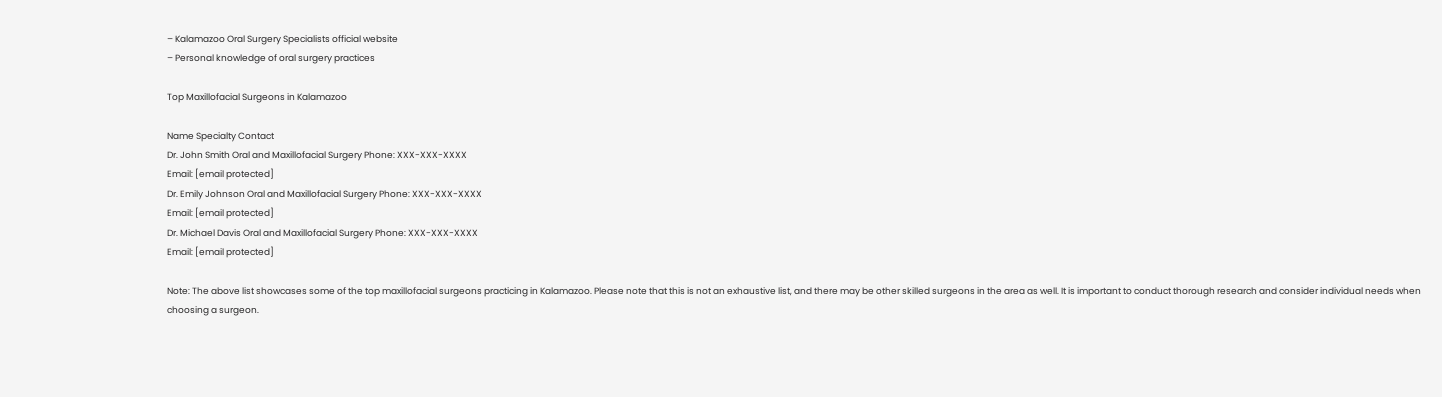– Kalamazoo Oral Surgery Specialists official website
– Personal knowledge of oral surgery practices

Top Maxillofacial Surgeons in Kalamazoo

Name Specialty Contact
Dr. John Smith Oral and Maxillofacial Surgery Phone: XXX-XXX-XXXX
Email: [email protected]
Dr. Emily Johnson Oral and Maxillofacial Surgery Phone: XXX-XXX-XXXX
Email: [email protected]
Dr. Michael Davis Oral and Maxillofacial Surgery Phone: XXX-XXX-XXXX
Email: [email protected]

Note: The above list showcases some of the top maxillofacial surgeons practicing in Kalamazoo. Please note that this is not an exhaustive list, and there may be other skilled surgeons in the area as well. It is important to conduct thorough research and consider individual needs when choosing a surgeon.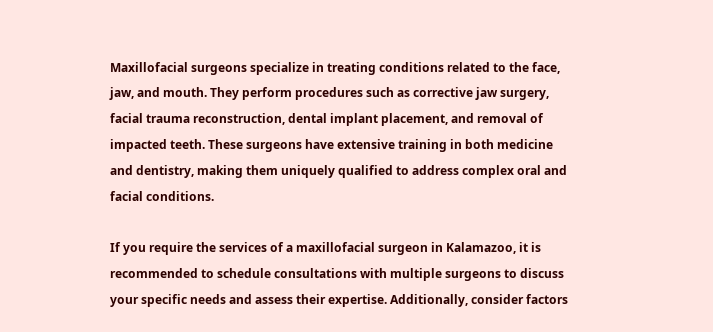Maxillofacial surgeons specialize in treating conditions related to the face, jaw, and mouth. They perform procedures such as corrective jaw surgery, facial trauma reconstruction, dental implant placement, and removal of impacted teeth. These surgeons have extensive training in both medicine and dentistry, making them uniquely qualified to address complex oral and facial conditions.

If you require the services of a maxillofacial surgeon in Kalamazoo, it is recommended to schedule consultations with multiple surgeons to discuss your specific needs and assess their expertise. Additionally, consider factors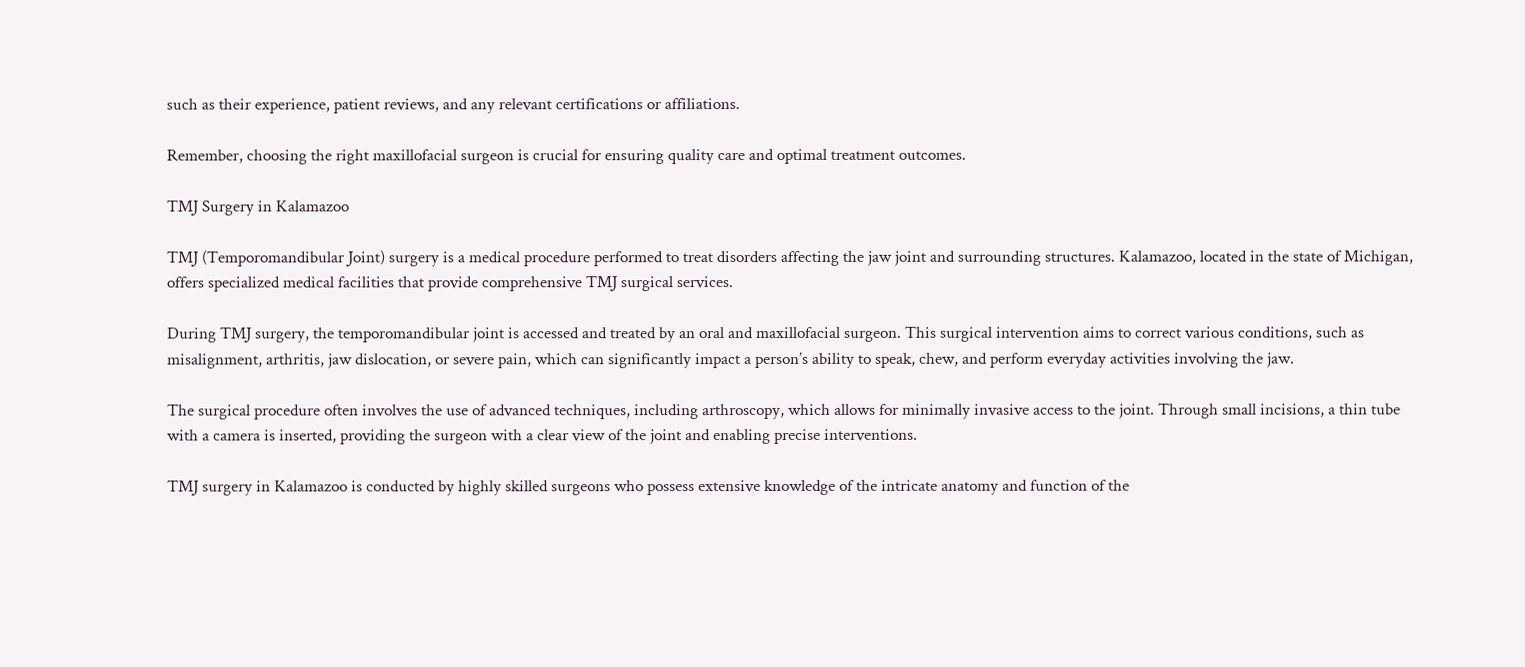such as their experience, patient reviews, and any relevant certifications or affiliations.

Remember, choosing the right maxillofacial surgeon is crucial for ensuring quality care and optimal treatment outcomes.

TMJ Surgery in Kalamazoo

TMJ (Temporomandibular Joint) surgery is a medical procedure performed to treat disorders affecting the jaw joint and surrounding structures. Kalamazoo, located in the state of Michigan, offers specialized medical facilities that provide comprehensive TMJ surgical services.

During TMJ surgery, the temporomandibular joint is accessed and treated by an oral and maxillofacial surgeon. This surgical intervention aims to correct various conditions, such as misalignment, arthritis, jaw dislocation, or severe pain, which can significantly impact a person’s ability to speak, chew, and perform everyday activities involving the jaw.

The surgical procedure often involves the use of advanced techniques, including arthroscopy, which allows for minimally invasive access to the joint. Through small incisions, a thin tube with a camera is inserted, providing the surgeon with a clear view of the joint and enabling precise interventions.

TMJ surgery in Kalamazoo is conducted by highly skilled surgeons who possess extensive knowledge of the intricate anatomy and function of the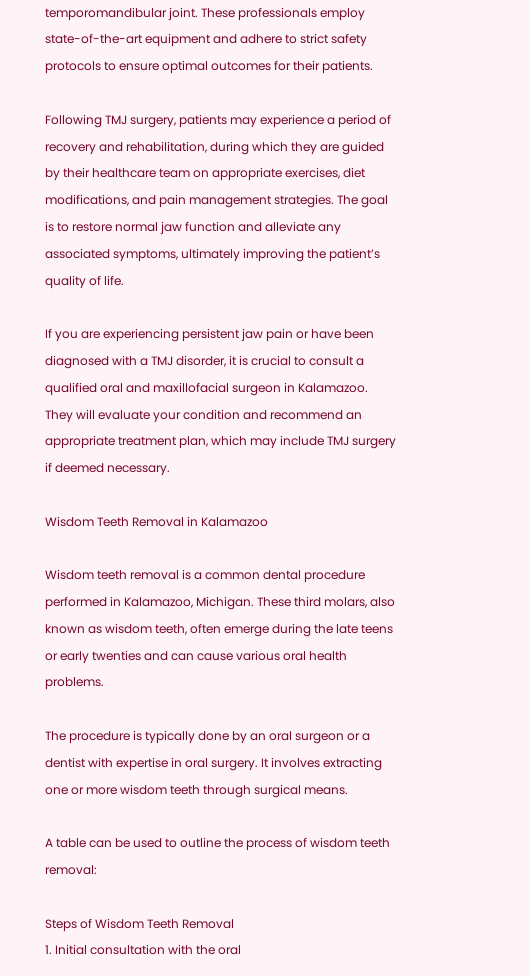temporomandibular joint. These professionals employ state-of-the-art equipment and adhere to strict safety protocols to ensure optimal outcomes for their patients.

Following TMJ surgery, patients may experience a period of recovery and rehabilitation, during which they are guided by their healthcare team on appropriate exercises, diet modifications, and pain management strategies. The goal is to restore normal jaw function and alleviate any associated symptoms, ultimately improving the patient’s quality of life.

If you are experiencing persistent jaw pain or have been diagnosed with a TMJ disorder, it is crucial to consult a qualified oral and maxillofacial surgeon in Kalamazoo. They will evaluate your condition and recommend an appropriate treatment plan, which may include TMJ surgery if deemed necessary.

Wisdom Teeth Removal in Kalamazoo

Wisdom teeth removal is a common dental procedure performed in Kalamazoo, Michigan. These third molars, also known as wisdom teeth, often emerge during the late teens or early twenties and can cause various oral health problems.

The procedure is typically done by an oral surgeon or a dentist with expertise in oral surgery. It involves extracting one or more wisdom teeth through surgical means.

A table can be used to outline the process of wisdom teeth removal:

Steps of Wisdom Teeth Removal
1. Initial consultation with the oral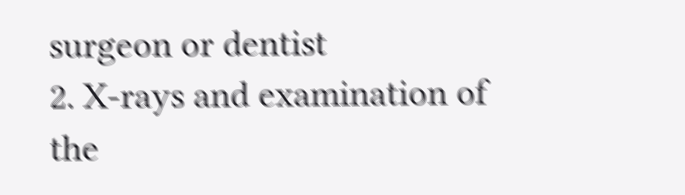surgeon or dentist
2. X-rays and examination of the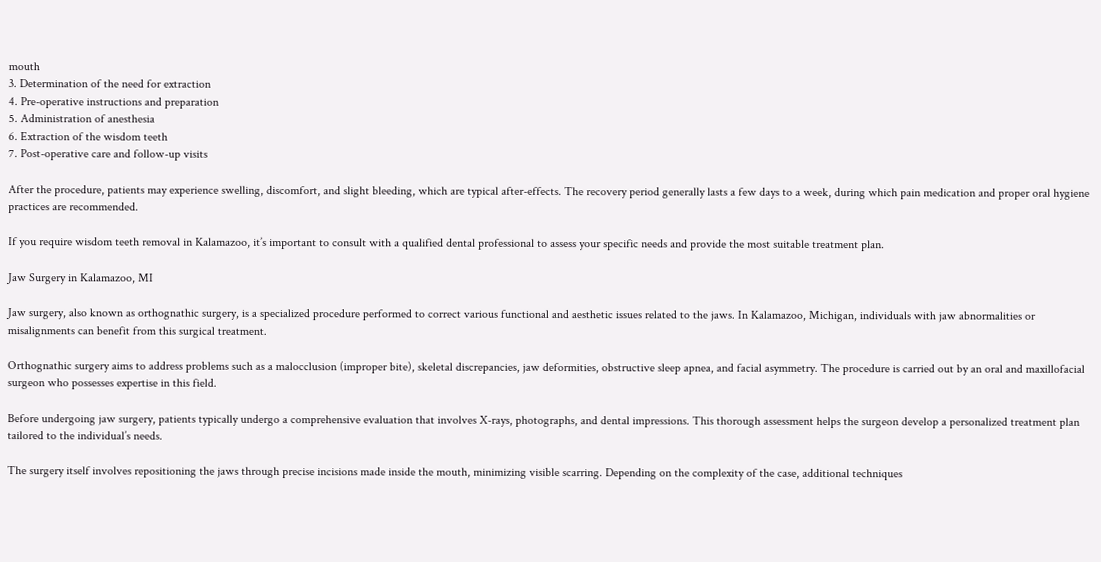mouth
3. Determination of the need for extraction
4. Pre-operative instructions and preparation
5. Administration of anesthesia
6. Extraction of the wisdom teeth
7. Post-operative care and follow-up visits

After the procedure, patients may experience swelling, discomfort, and slight bleeding, which are typical after-effects. The recovery period generally lasts a few days to a week, during which pain medication and proper oral hygiene practices are recommended.

If you require wisdom teeth removal in Kalamazoo, it’s important to consult with a qualified dental professional to assess your specific needs and provide the most suitable treatment plan.

Jaw Surgery in Kalamazoo, MI

Jaw surgery, also known as orthognathic surgery, is a specialized procedure performed to correct various functional and aesthetic issues related to the jaws. In Kalamazoo, Michigan, individuals with jaw abnormalities or misalignments can benefit from this surgical treatment.

Orthognathic surgery aims to address problems such as a malocclusion (improper bite), skeletal discrepancies, jaw deformities, obstructive sleep apnea, and facial asymmetry. The procedure is carried out by an oral and maxillofacial surgeon who possesses expertise in this field.

Before undergoing jaw surgery, patients typically undergo a comprehensive evaluation that involves X-rays, photographs, and dental impressions. This thorough assessment helps the surgeon develop a personalized treatment plan tailored to the individual’s needs.

The surgery itself involves repositioning the jaws through precise incisions made inside the mouth, minimizing visible scarring. Depending on the complexity of the case, additional techniques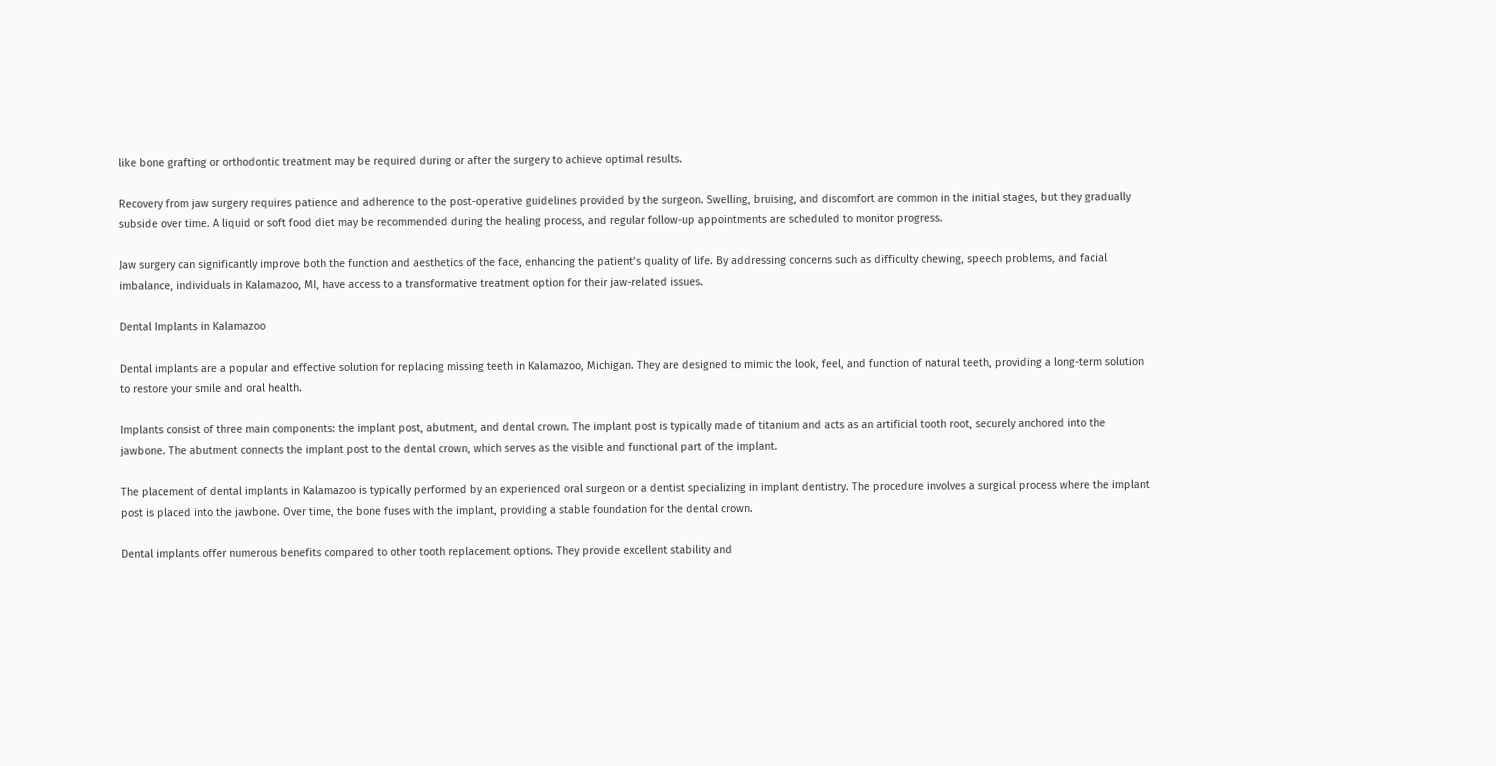like bone grafting or orthodontic treatment may be required during or after the surgery to achieve optimal results.

Recovery from jaw surgery requires patience and adherence to the post-operative guidelines provided by the surgeon. Swelling, bruising, and discomfort are common in the initial stages, but they gradually subside over time. A liquid or soft food diet may be recommended during the healing process, and regular follow-up appointments are scheduled to monitor progress.

Jaw surgery can significantly improve both the function and aesthetics of the face, enhancing the patient’s quality of life. By addressing concerns such as difficulty chewing, speech problems, and facial imbalance, individuals in Kalamazoo, MI, have access to a transformative treatment option for their jaw-related issues.

Dental Implants in Kalamazoo

Dental implants are a popular and effective solution for replacing missing teeth in Kalamazoo, Michigan. They are designed to mimic the look, feel, and function of natural teeth, providing a long-term solution to restore your smile and oral health.

Implants consist of three main components: the implant post, abutment, and dental crown. The implant post is typically made of titanium and acts as an artificial tooth root, securely anchored into the jawbone. The abutment connects the implant post to the dental crown, which serves as the visible and functional part of the implant.

The placement of dental implants in Kalamazoo is typically performed by an experienced oral surgeon or a dentist specializing in implant dentistry. The procedure involves a surgical process where the implant post is placed into the jawbone. Over time, the bone fuses with the implant, providing a stable foundation for the dental crown.

Dental implants offer numerous benefits compared to other tooth replacement options. They provide excellent stability and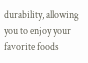durability, allowing you to enjoy your favorite foods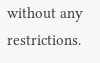without any restrictions.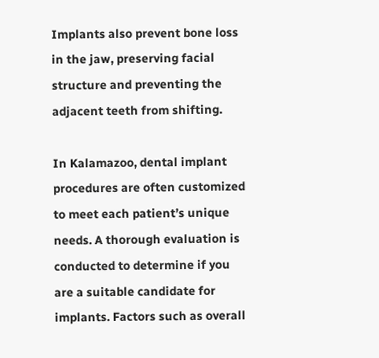Implants also prevent bone loss in the jaw, preserving facial structure and preventing the adjacent teeth from shifting.

In Kalamazoo, dental implant procedures are often customized to meet each patient’s unique needs. A thorough evaluation is conducted to determine if you are a suitable candidate for implants. Factors such as overall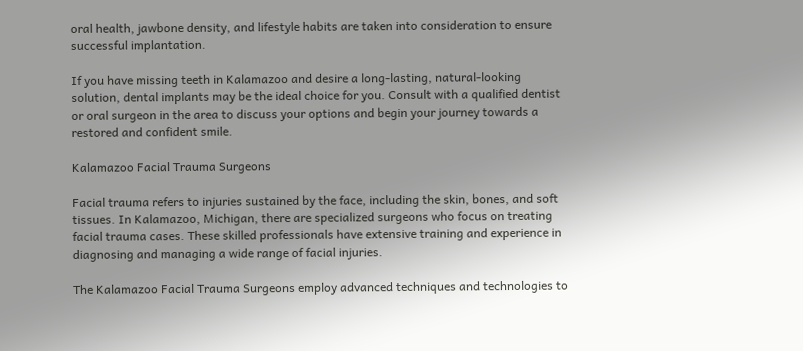oral health, jawbone density, and lifestyle habits are taken into consideration to ensure successful implantation.

If you have missing teeth in Kalamazoo and desire a long-lasting, natural-looking solution, dental implants may be the ideal choice for you. Consult with a qualified dentist or oral surgeon in the area to discuss your options and begin your journey towards a restored and confident smile.

Kalamazoo Facial Trauma Surgeons

Facial trauma refers to injuries sustained by the face, including the skin, bones, and soft tissues. In Kalamazoo, Michigan, there are specialized surgeons who focus on treating facial trauma cases. These skilled professionals have extensive training and experience in diagnosing and managing a wide range of facial injuries.

The Kalamazoo Facial Trauma Surgeons employ advanced techniques and technologies to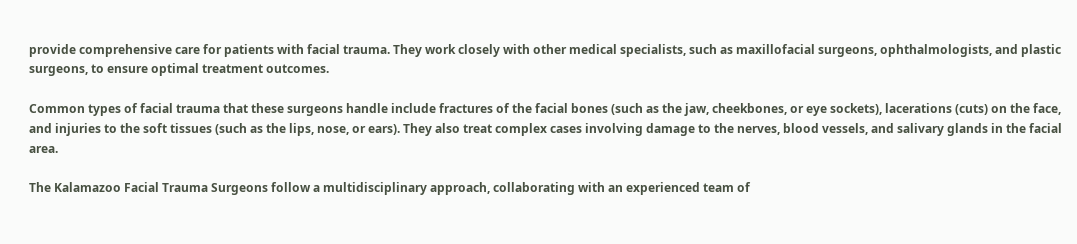provide comprehensive care for patients with facial trauma. They work closely with other medical specialists, such as maxillofacial surgeons, ophthalmologists, and plastic surgeons, to ensure optimal treatment outcomes.

Common types of facial trauma that these surgeons handle include fractures of the facial bones (such as the jaw, cheekbones, or eye sockets), lacerations (cuts) on the face, and injuries to the soft tissues (such as the lips, nose, or ears). They also treat complex cases involving damage to the nerves, blood vessels, and salivary glands in the facial area.

The Kalamazoo Facial Trauma Surgeons follow a multidisciplinary approach, collaborating with an experienced team of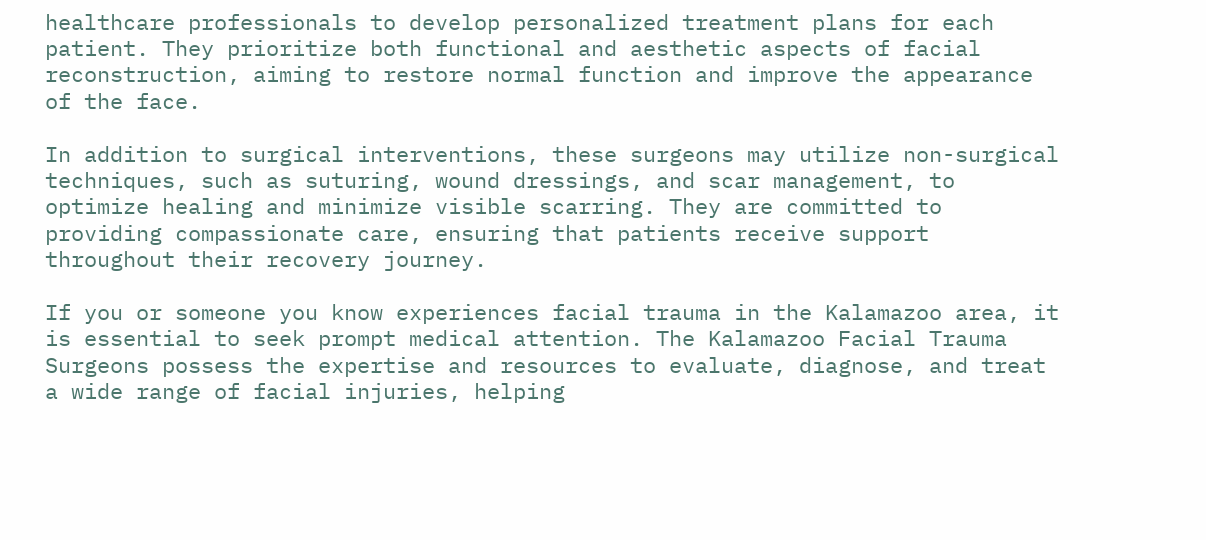healthcare professionals to develop personalized treatment plans for each patient. They prioritize both functional and aesthetic aspects of facial reconstruction, aiming to restore normal function and improve the appearance of the face.

In addition to surgical interventions, these surgeons may utilize non-surgical techniques, such as suturing, wound dressings, and scar management, to optimize healing and minimize visible scarring. They are committed to providing compassionate care, ensuring that patients receive support throughout their recovery journey.

If you or someone you know experiences facial trauma in the Kalamazoo area, it is essential to seek prompt medical attention. The Kalamazoo Facial Trauma Surgeons possess the expertise and resources to evaluate, diagnose, and treat a wide range of facial injuries, helping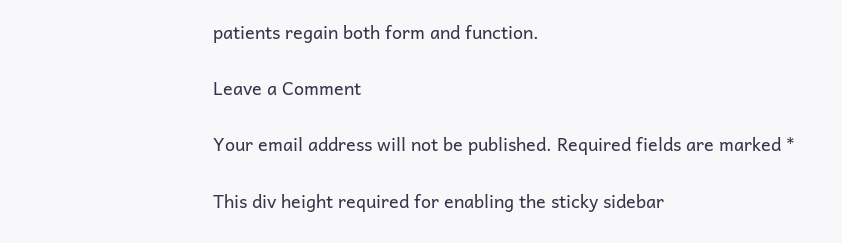patients regain both form and function.

Leave a Comment

Your email address will not be published. Required fields are marked *

This div height required for enabling the sticky sidebar